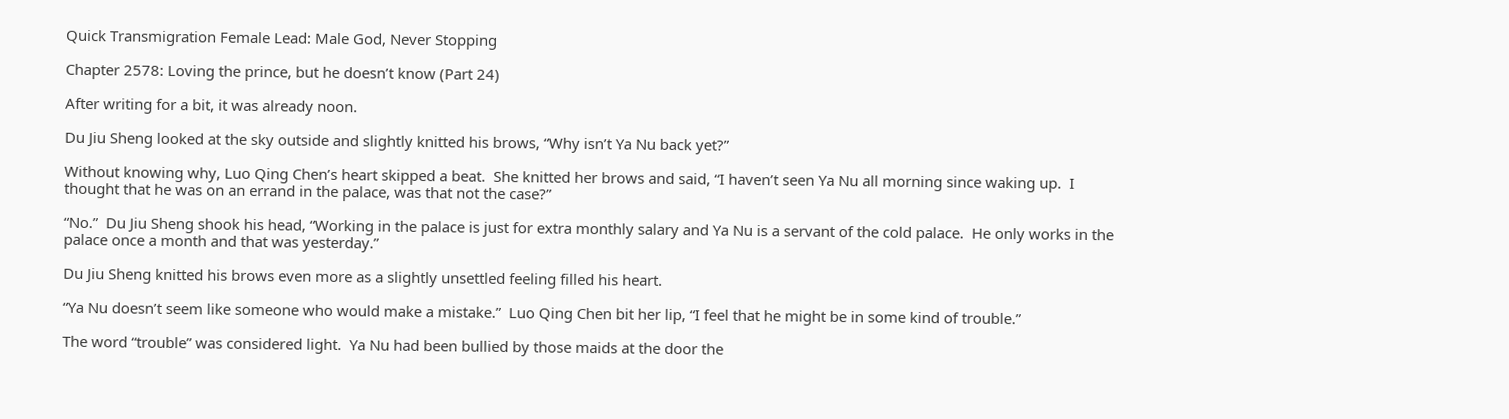Quick Transmigration Female Lead: Male God, Never Stopping

Chapter 2578: Loving the prince, but he doesn’t know (Part 24)

After writing for a bit, it was already noon.

Du Jiu Sheng looked at the sky outside and slightly knitted his brows, “Why isn’t Ya Nu back yet?”

Without knowing why, Luo Qing Chen’s heart skipped a beat.  She knitted her brows and said, “I haven’t seen Ya Nu all morning since waking up.  I thought that he was on an errand in the palace, was that not the case?”

“No.”  Du Jiu Sheng shook his head, “Working in the palace is just for extra monthly salary and Ya Nu is a servant of the cold palace.  He only works in the palace once a month and that was yesterday.”

Du Jiu Sheng knitted his brows even more as a slightly unsettled feeling filled his heart.

“Ya Nu doesn’t seem like someone who would make a mistake.”  Luo Qing Chen bit her lip, “I feel that he might be in some kind of trouble.”

The word “trouble” was considered light.  Ya Nu had been bullied by those maids at the door the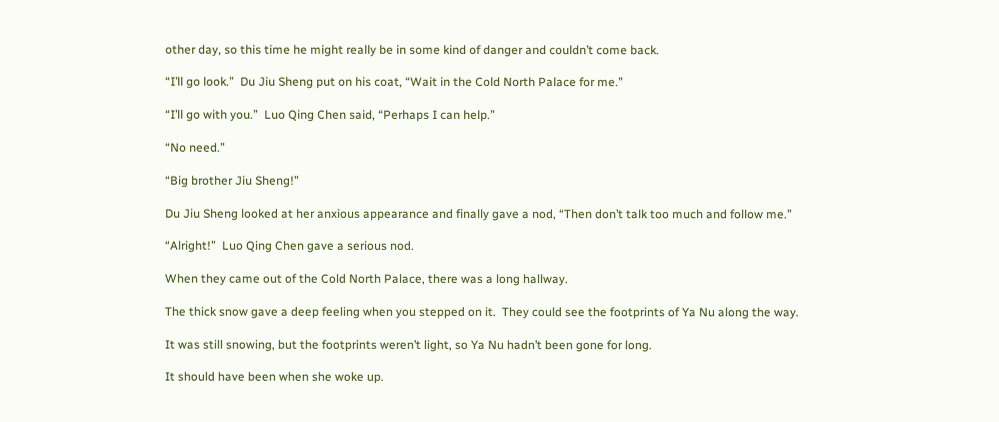other day, so this time he might really be in some kind of danger and couldn’t come back.

“I’ll go look.”  Du Jiu Sheng put on his coat, “Wait in the Cold North Palace for me.”

“I’ll go with you.”  Luo Qing Chen said, “Perhaps I can help.”

“No need.”

“Big brother Jiu Sheng!”

Du Jiu Sheng looked at her anxious appearance and finally gave a nod, “Then don’t talk too much and follow me.”

“Alright!”  Luo Qing Chen gave a serious nod.

When they came out of the Cold North Palace, there was a long hallway.

The thick snow gave a deep feeling when you stepped on it.  They could see the footprints of Ya Nu along the way.

It was still snowing, but the footprints weren’t light, so Ya Nu hadn’t been gone for long.

It should have been when she woke up.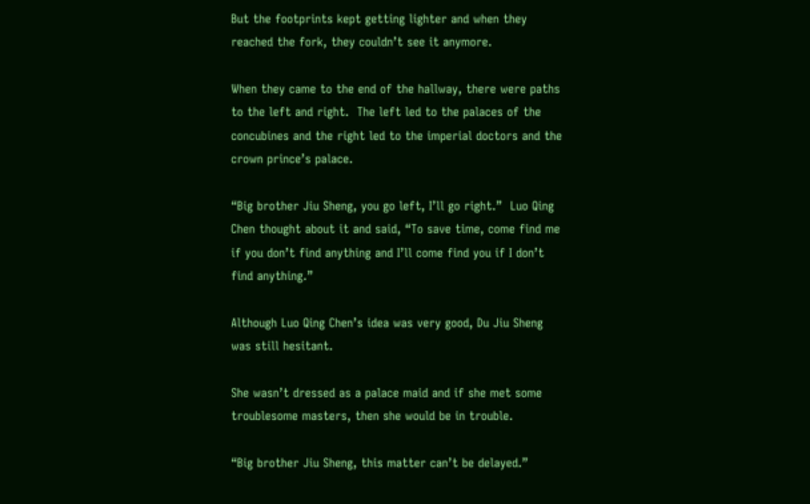But the footprints kept getting lighter and when they reached the fork, they couldn’t see it anymore.

When they came to the end of the hallway, there were paths to the left and right.  The left led to the palaces of the concubines and the right led to the imperial doctors and the crown prince’s palace.

“Big brother Jiu Sheng, you go left, I’ll go right.”  Luo Qing Chen thought about it and said, “To save time, come find me if you don’t find anything and I’ll come find you if I don’t find anything.”

Although Luo Qing Chen’s idea was very good, Du Jiu Sheng was still hesitant.

She wasn’t dressed as a palace maid and if she met some troublesome masters, then she would be in trouble.

“Big brother Jiu Sheng, this matter can’t be delayed.”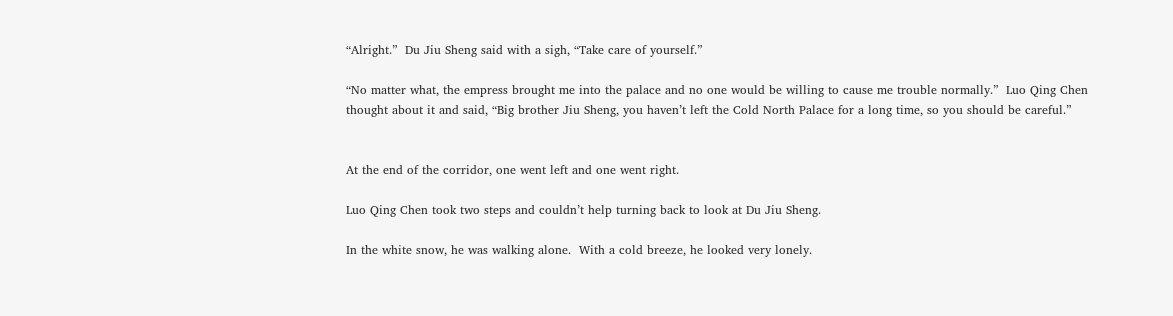“Alright.”  Du Jiu Sheng said with a sigh, “Take care of yourself.”

“No matter what, the empress brought me into the palace and no one would be willing to cause me trouble normally.”  Luo Qing Chen thought about it and said, “Big brother Jiu Sheng, you haven’t left the Cold North Palace for a long time, so you should be careful.”


At the end of the corridor, one went left and one went right.

Luo Qing Chen took two steps and couldn’t help turning back to look at Du Jiu Sheng.

In the white snow, he was walking alone.  With a cold breeze, he looked very lonely.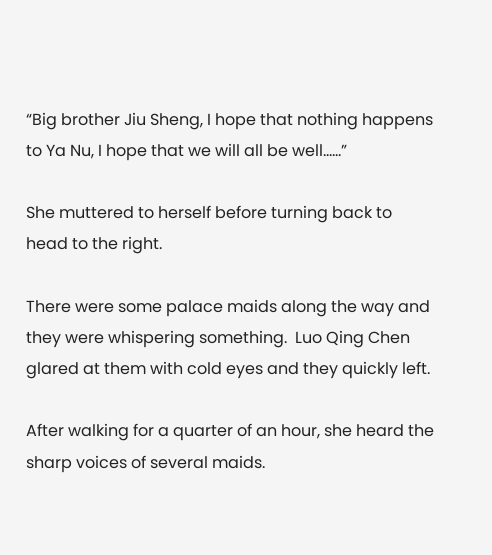“Big brother Jiu Sheng, I hope that nothing happens to Ya Nu, I hope that we will all be well……”

She muttered to herself before turning back to head to the right.

There were some palace maids along the way and they were whispering something.  Luo Qing Chen glared at them with cold eyes and they quickly left.

After walking for a quarter of an hour, she heard the sharp voices of several maids.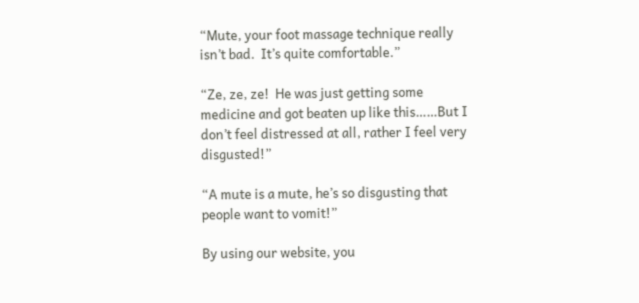“Mute, your foot massage technique really isn’t bad.  It’s quite comfortable.”

“Ze, ze, ze!  He was just getting some medicine and got beaten up like this……But I don’t feel distressed at all, rather I feel very disgusted!”

“A mute is a mute, he’s so disgusting that people want to vomit!”

By using our website, you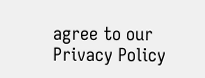agree to our Privacy Policy